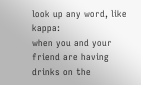look up any word, like kappa:
when you and your friend are having drinks on the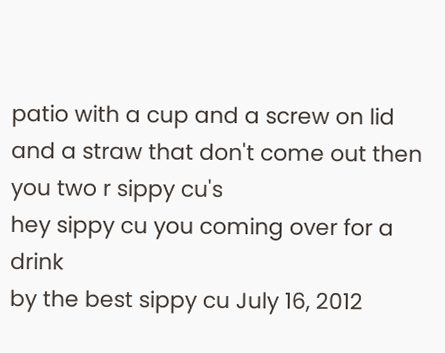patio with a cup and a screw on lid and a straw that don't come out then you two r sippy cu's
hey sippy cu you coming over for a drink
by the best sippy cu July 16, 2012